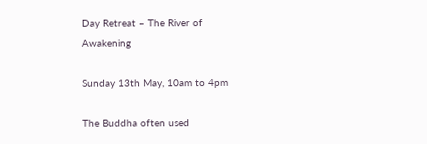Day Retreat – The River of Awakening

Sunday 13th May, 10am to 4pm

The Buddha often used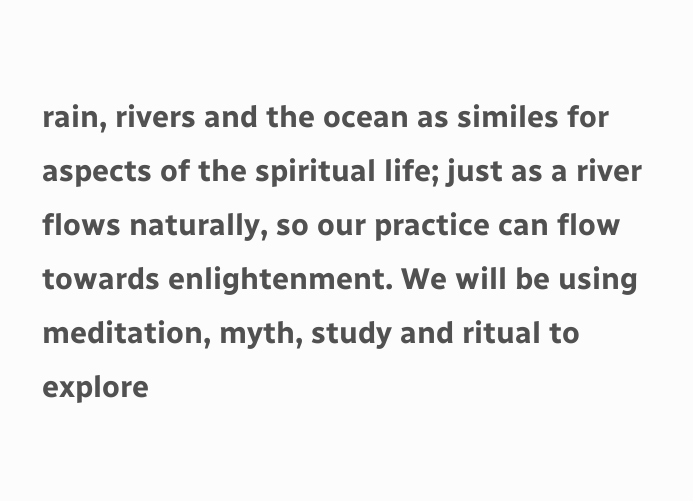rain, rivers and the ocean as similes for aspects of the spiritual life; just as a river flows naturally, so our practice can flow towards enlightenment. We will be using meditation, myth, study and ritual to explore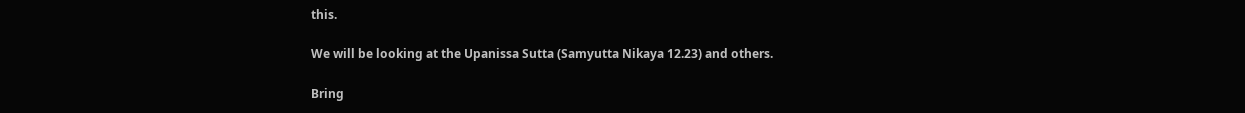this.

We will be looking at the Upanissa Sutta (Samyutta Nikaya 12.23) and others.

Bring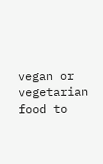vegan or vegetarian food to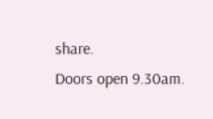share.
Doors open 9.30am.